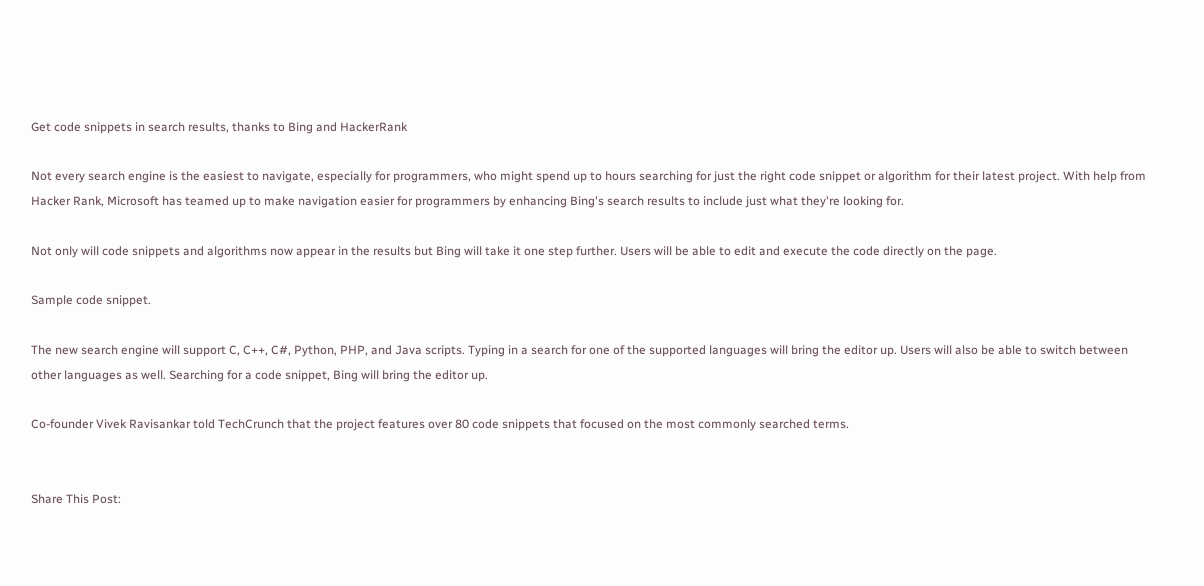Get code snippets in search results, thanks to Bing and HackerRank

Not every search engine is the easiest to navigate, especially for programmers, who might spend up to hours searching for just the right code snippet or algorithm for their latest project. With help from Hacker Rank, Microsoft has teamed up to make navigation easier for programmers by enhancing Bing's search results to include just what they're looking for.

Not only will code snippets and algorithms now appear in the results but Bing will take it one step further. Users will be able to edit and execute the code directly on the page.

Sample code snippet.

The new search engine will support C, C++, C#, Python, PHP, and Java scripts. Typing in a search for one of the supported languages will bring the editor up. Users will also be able to switch between other languages as well. Searching for a code snippet, Bing will bring the editor up.

Co-founder Vivek Ravisankar told TechCrunch that the project features over 80 code snippets that focused on the most commonly searched terms.


Share This Post: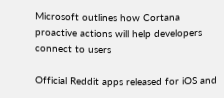Microsoft outlines how Cortana proactive actions will help developers connect to users

Official Reddit apps released for iOS and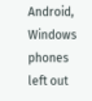Android, Windows phones left out